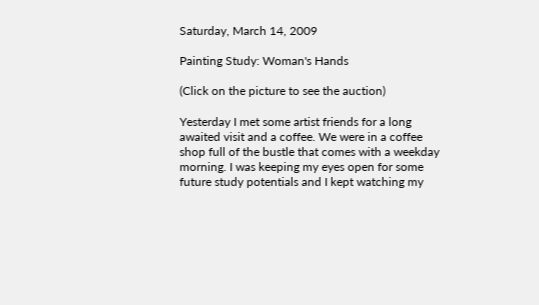Saturday, March 14, 2009

Painting Study: Woman's Hands

(Click on the picture to see the auction)

Yesterday I met some artist friends for a long awaited visit and a coffee. We were in a coffee shop full of the bustle that comes with a weekday morning. I was keeping my eyes open for some future study potentials and I kept watching my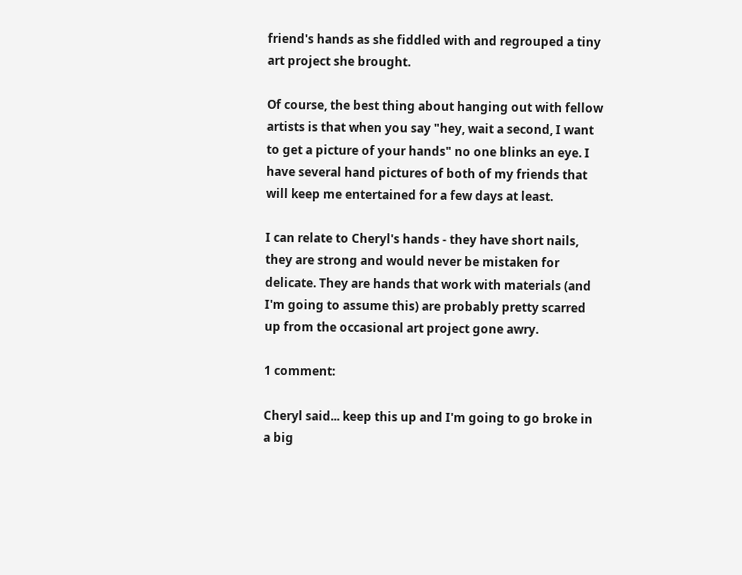friend's hands as she fiddled with and regrouped a tiny art project she brought.

Of course, the best thing about hanging out with fellow artists is that when you say "hey, wait a second, I want to get a picture of your hands" no one blinks an eye. I have several hand pictures of both of my friends that will keep me entertained for a few days at least.

I can relate to Cheryl's hands - they have short nails, they are strong and would never be mistaken for delicate. They are hands that work with materials (and I'm going to assume this) are probably pretty scarred up from the occasional art project gone awry.

1 comment:

Cheryl said... keep this up and I'm going to go broke in a big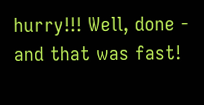hurry!!! Well, done - and that was fast!